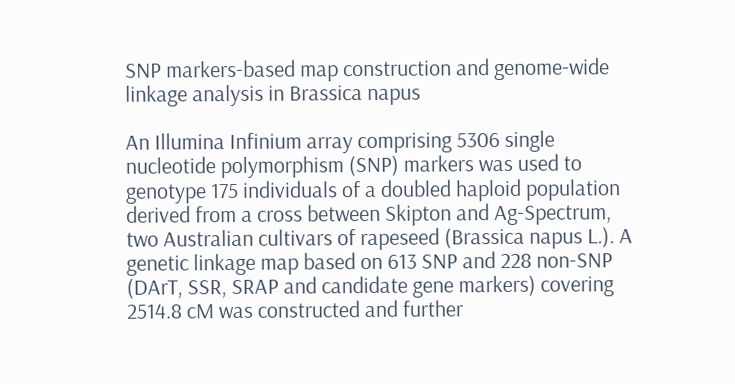SNP markers-based map construction and genome-wide linkage analysis in Brassica napus

An Illumina Infinium array comprising 5306 single nucleotide polymorphism (SNP) markers was used to genotype 175 individuals of a doubled haploid population derived from a cross between Skipton and Ag-Spectrum, two Australian cultivars of rapeseed (Brassica napus L.). A genetic linkage map based on 613 SNP and 228 non-SNP (DArT, SSR, SRAP and candidate gene markers) covering 2514.8 cM was constructed and further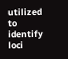utilized to identify loci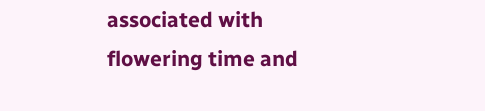associated with flowering time and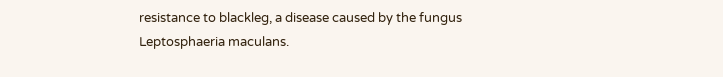resistance to blackleg, a disease caused by the fungus Leptosphaeria maculans.